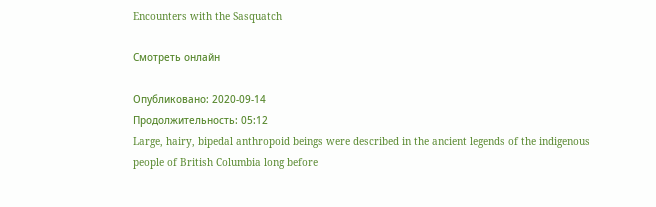Encounters with the Sasquatch

Смотреть онлайн

Опубликовано: 2020-09-14
Продолжительность: 05:12
Large, hairy, bipedal anthropoid beings were described in the ancient legends of the indigenous people of British Columbia long before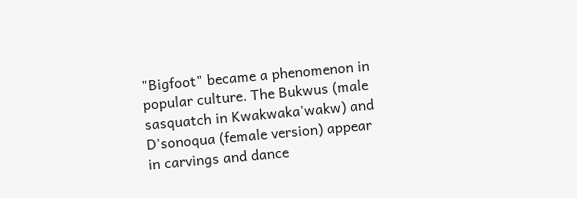"Bigfoot" became a phenomenon in popular culture. The Bukwus (male sasquatch in Kwakwaka'wakw) and D'sonoqua (female version) appear in carvings and dance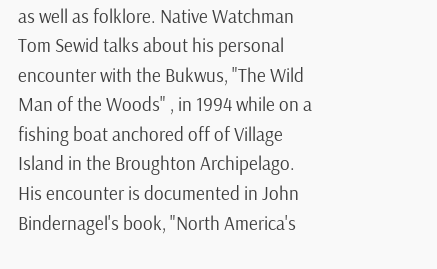as well as folklore. Native Watchman Tom Sewid talks about his personal encounter with the Bukwus, "The Wild Man of the Woods" , in 1994 while on a fishing boat anchored off of Village Island in the Broughton Archipelago. His encounter is documented in John Bindernagel's book, "North America's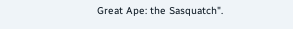Great Ape: the Sasquatch".